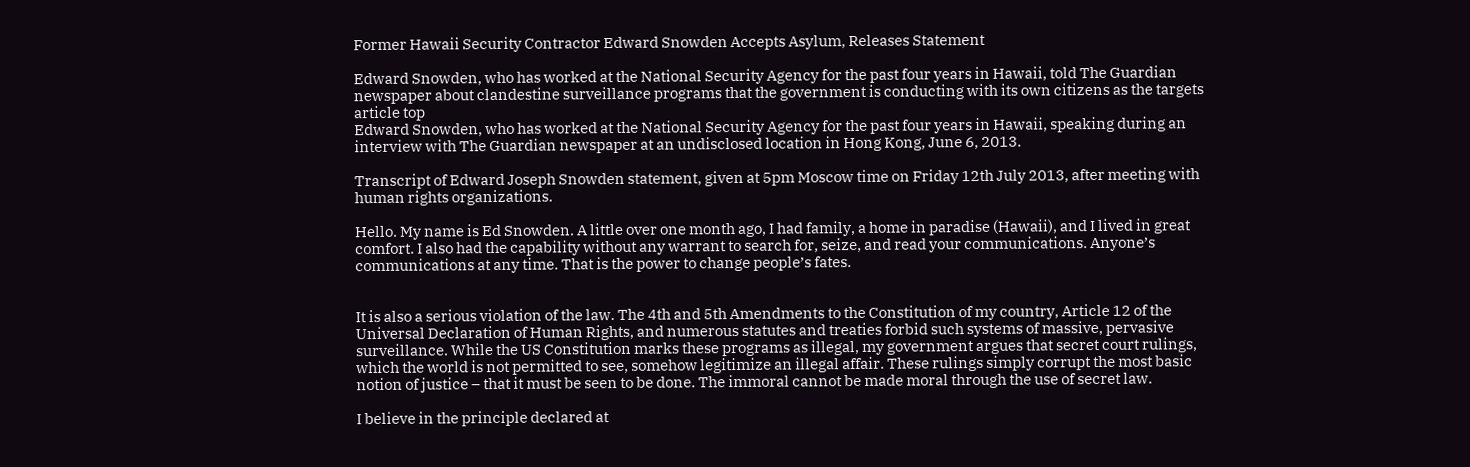Former Hawaii Security Contractor Edward Snowden Accepts Asylum, Releases Statement

Edward Snowden, who has worked at the National Security Agency for the past four years in Hawaii, told The Guardian newspaper about clandestine surveillance programs that the government is conducting with its own citizens as the targets
article top
Edward Snowden, who has worked at the National Security Agency for the past four years in Hawaii, speaking during an interview with The Guardian newspaper at an undisclosed location in Hong Kong, June 6, 2013.

Transcript of Edward Joseph Snowden statement, given at 5pm Moscow time on Friday 12th July 2013, after meeting with human rights organizations.

Hello. My name is Ed Snowden. A little over one month ago, I had family, a home in paradise (Hawaii), and I lived in great comfort. I also had the capability without any warrant to search for, seize, and read your communications. Anyone’s communications at any time. That is the power to change people’s fates.


It is also a serious violation of the law. The 4th and 5th Amendments to the Constitution of my country, Article 12 of the Universal Declaration of Human Rights, and numerous statutes and treaties forbid such systems of massive, pervasive surveillance. While the US Constitution marks these programs as illegal, my government argues that secret court rulings, which the world is not permitted to see, somehow legitimize an illegal affair. These rulings simply corrupt the most basic notion of justice – that it must be seen to be done. The immoral cannot be made moral through the use of secret law.

I believe in the principle declared at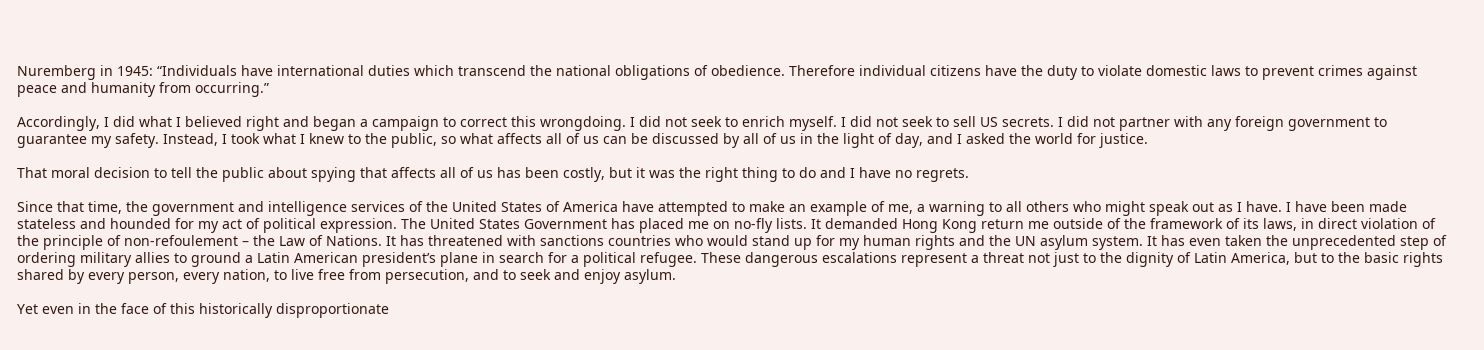Nuremberg in 1945: “Individuals have international duties which transcend the national obligations of obedience. Therefore individual citizens have the duty to violate domestic laws to prevent crimes against peace and humanity from occurring.”

Accordingly, I did what I believed right and began a campaign to correct this wrongdoing. I did not seek to enrich myself. I did not seek to sell US secrets. I did not partner with any foreign government to guarantee my safety. Instead, I took what I knew to the public, so what affects all of us can be discussed by all of us in the light of day, and I asked the world for justice.

That moral decision to tell the public about spying that affects all of us has been costly, but it was the right thing to do and I have no regrets.

Since that time, the government and intelligence services of the United States of America have attempted to make an example of me, a warning to all others who might speak out as I have. I have been made stateless and hounded for my act of political expression. The United States Government has placed me on no-fly lists. It demanded Hong Kong return me outside of the framework of its laws, in direct violation of the principle of non-refoulement – the Law of Nations. It has threatened with sanctions countries who would stand up for my human rights and the UN asylum system. It has even taken the unprecedented step of ordering military allies to ground a Latin American president’s plane in search for a political refugee. These dangerous escalations represent a threat not just to the dignity of Latin America, but to the basic rights shared by every person, every nation, to live free from persecution, and to seek and enjoy asylum.

Yet even in the face of this historically disproportionate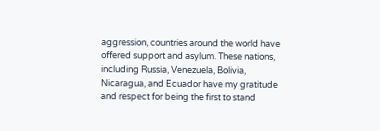aggression, countries around the world have offered support and asylum. These nations, including Russia, Venezuela, Bolivia, Nicaragua, and Ecuador have my gratitude and respect for being the first to stand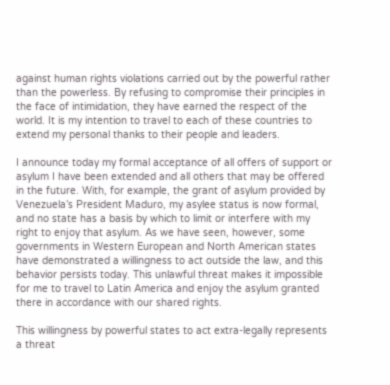against human rights violations carried out by the powerful rather than the powerless. By refusing to compromise their principles in the face of intimidation, they have earned the respect of the world. It is my intention to travel to each of these countries to extend my personal thanks to their people and leaders.

I announce today my formal acceptance of all offers of support or asylum I have been extended and all others that may be offered in the future. With, for example, the grant of asylum provided by Venezuela’s President Maduro, my asylee status is now formal, and no state has a basis by which to limit or interfere with my right to enjoy that asylum. As we have seen, however, some governments in Western European and North American states have demonstrated a willingness to act outside the law, and this behavior persists today. This unlawful threat makes it impossible for me to travel to Latin America and enjoy the asylum granted there in accordance with our shared rights.

This willingness by powerful states to act extra-legally represents a threat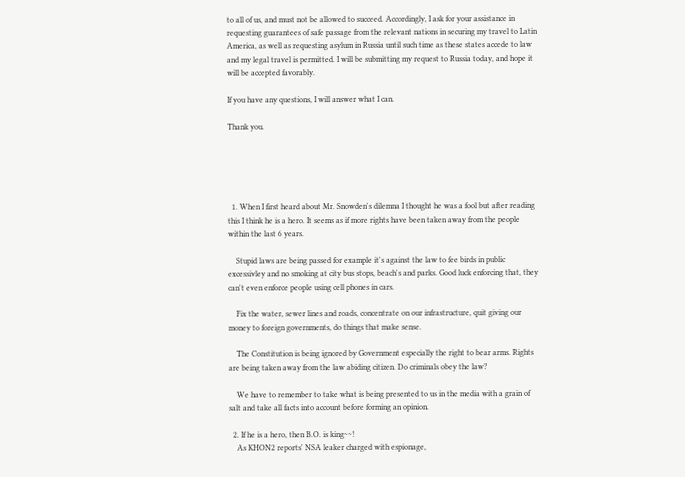to all of us, and must not be allowed to succeed. Accordingly, I ask for your assistance in requesting guarantees of safe passage from the relevant nations in securing my travel to Latin America, as well as requesting asylum in Russia until such time as these states accede to law and my legal travel is permitted. I will be submitting my request to Russia today, and hope it will be accepted favorably.

If you have any questions, I will answer what I can.

Thank you.





  1. When I first heard about Mr. Snowden's dilemna I thought he was a fool but after reading this I think he is a hero. It seems as if more rights have been taken away from the people within the last 6 years.

    Stupid laws are being passed for example it's against the law to fee birds in public excessivley and no smoking at city bus stops, beach's and parks. Good luck enforcing that, they can't even enforce people using cell phones in cars.

    Fix the water, sewer lines and roads, concentrate on our infrastructure, quit giving our money to foreign governments, do things that make sense.

    The Constitution is being ignored by Government especially the right to bear arms. Rights are being taken away from the law abiding citizen. Do criminals obey the law?

    We have to remember to take what is being presented to us in the media with a grain of salt and take all facts into account before forming an opinion.

  2. If he is a hero, then B.O. is king~~!
    As KHON2 reports' NSA leaker charged with espionage,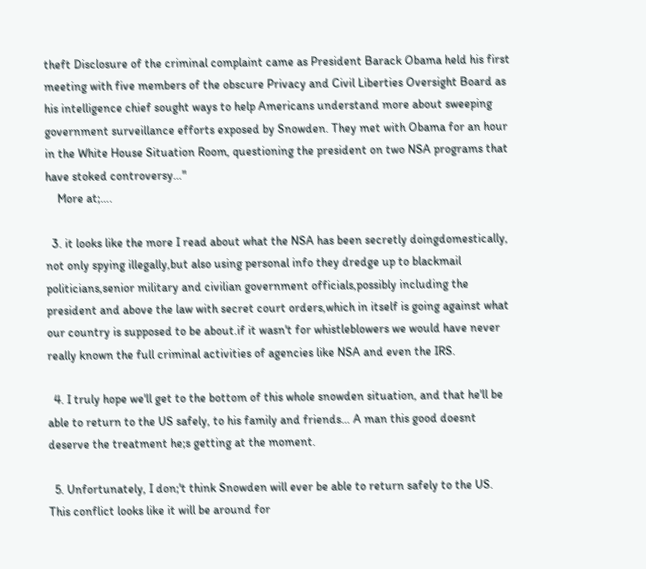theft Disclosure of the criminal complaint came as President Barack Obama held his first meeting with five members of the obscure Privacy and Civil Liberties Oversight Board as his intelligence chief sought ways to help Americans understand more about sweeping government surveillance efforts exposed by Snowden. They met with Obama for an hour in the White House Situation Room, questioning the president on two NSA programs that have stoked controversy…"
    More at;….

  3. it looks like the more I read about what the NSA has been secretly doingdomestically, not only spying illegally,but also using personal info they dredge up to blackmail politicians,senior military and civilian government officials,possibly including the president and above the law with secret court orders,which in itself is going against what our country is supposed to be about.if it wasn't for whistleblowers we would have never really known the full criminal activities of agencies like NSA and even the IRS.

  4. I truly hope we'll get to the bottom of this whole snowden situation, and that he'll be able to return to the US safely, to his family and friends… A man this good doesnt deserve the treatment he;s getting at the moment.

  5. Unfortunately, I don;'t think Snowden will ever be able to return safely to the US. This conflict looks like it will be around for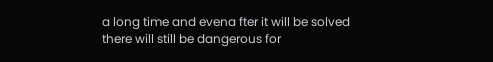a long time and evena fter it will be solved there will still be dangerous for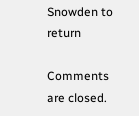Snowden to return

Comments are closed.